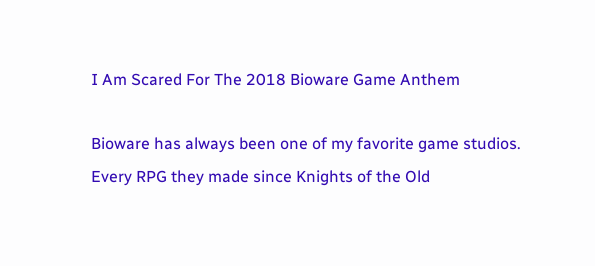I Am Scared For The 2018 Bioware Game Anthem

Bioware has always been one of my favorite game studios. Every RPG they made since Knights of the Old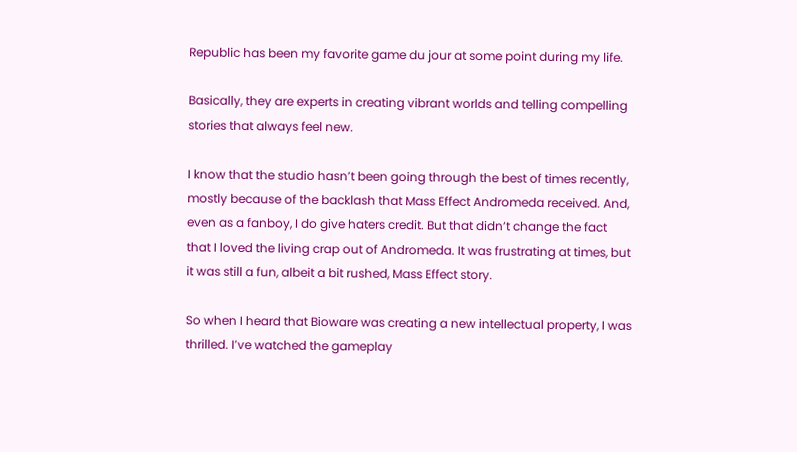Republic has been my favorite game du jour at some point during my life.

Basically, they are experts in creating vibrant worlds and telling compelling stories that always feel new.

I know that the studio hasn’t been going through the best of times recently, mostly because of the backlash that Mass Effect Andromeda received. And, even as a fanboy, I do give haters credit. But that didn’t change the fact that I loved the living crap out of Andromeda. It was frustrating at times, but it was still a fun, albeit a bit rushed, Mass Effect story.

So when I heard that Bioware was creating a new intellectual property, I was thrilled. I’ve watched the gameplay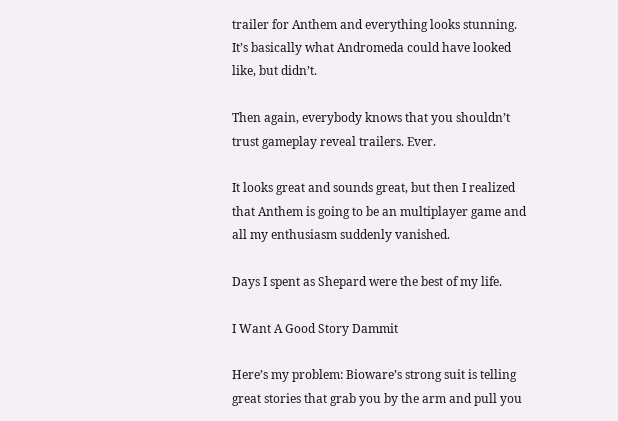trailer for Anthem and everything looks stunning. It’s basically what Andromeda could have looked like, but didn’t.

Then again, everybody knows that you shouldn’t trust gameplay reveal trailers. Ever.

It looks great and sounds great, but then I realized that Anthem is going to be an multiplayer game and all my enthusiasm suddenly vanished.

Days I spent as Shepard were the best of my life.

I Want A Good Story Dammit

Here’s my problem: Bioware’s strong suit is telling great stories that grab you by the arm and pull you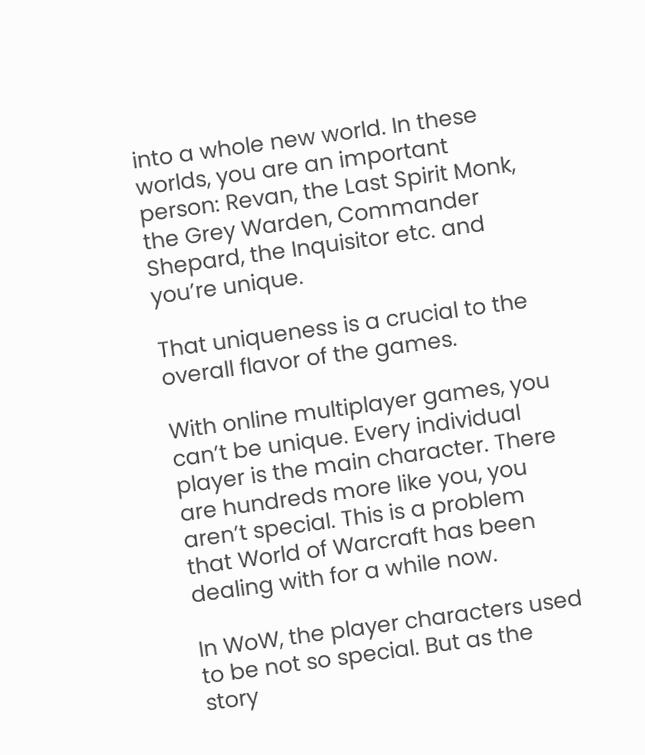into a whole new world. In these worlds, you are an important person: Revan, the Last Spirit Monk, the Grey Warden, Commander Shepard, the Inquisitor etc. and you’re unique.

That uniqueness is a crucial to the overall flavor of the games.

With online multiplayer games, you can’t be unique. Every individual player is the main character. There are hundreds more like you, you aren’t special. This is a problem that World of Warcraft has been dealing with for a while now.

In WoW, the player characters used to be not so special. But as the story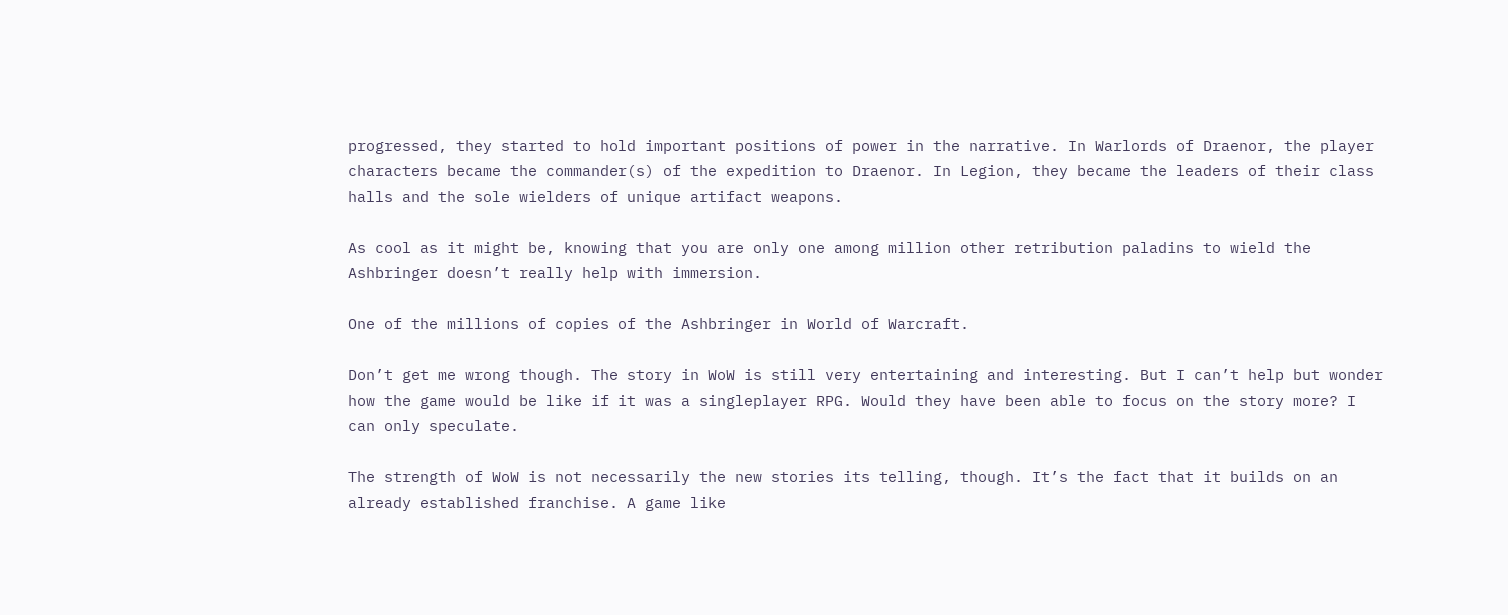progressed, they started to hold important positions of power in the narrative. In Warlords of Draenor, the player characters became the commander(s) of the expedition to Draenor. In Legion, they became the leaders of their class halls and the sole wielders of unique artifact weapons.

As cool as it might be, knowing that you are only one among million other retribution paladins to wield the Ashbringer doesn’t really help with immersion.

One of the millions of copies of the Ashbringer in World of Warcraft.

Don’t get me wrong though. The story in WoW is still very entertaining and interesting. But I can’t help but wonder how the game would be like if it was a singleplayer RPG. Would they have been able to focus on the story more? I can only speculate.

The strength of WoW is not necessarily the new stories its telling, though. It’s the fact that it builds on an already established franchise. A game like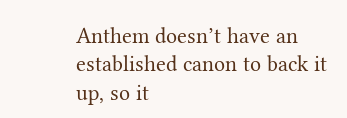Anthem doesn’t have an established canon to back it up, so it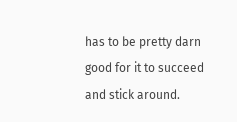has to be pretty darn good for it to succeed and stick around.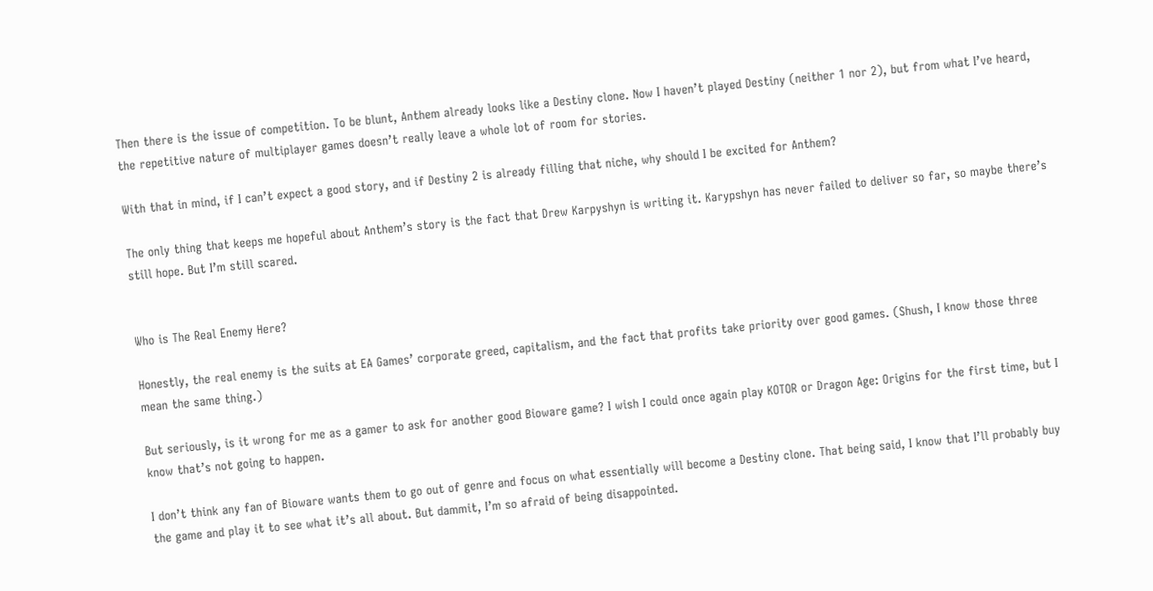Then there is the issue of competition. To be blunt, Anthem already looks like a Destiny clone. Now I haven’t played Destiny (neither 1 nor 2), but from what I’ve heard, the repetitive nature of multiplayer games doesn’t really leave a whole lot of room for stories.

With that in mind, if I can’t expect a good story, and if Destiny 2 is already filling that niche, why should I be excited for Anthem?

The only thing that keeps me hopeful about Anthem’s story is the fact that Drew Karpyshyn is writing it. Karypshyn has never failed to deliver so far, so maybe there’s still hope. But I’m still scared.


Who is The Real Enemy Here?

Honestly, the real enemy is the suits at EA Games’ corporate greed, capitalism, and the fact that profits take priority over good games. (Shush, I know those three mean the same thing.)

But seriously, is it wrong for me as a gamer to ask for another good Bioware game? I wish I could once again play KOTOR or Dragon Age: Origins for the first time, but I know that’s not going to happen.

I don’t think any fan of Bioware wants them to go out of genre and focus on what essentially will become a Destiny clone. That being said, I know that I’ll probably buy the game and play it to see what it’s all about. But dammit, I’m so afraid of being disappointed.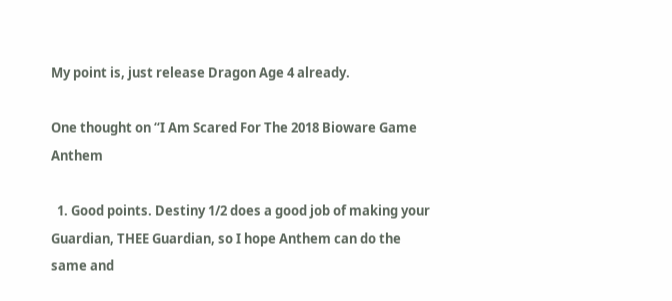My point is, just release Dragon Age 4 already.

One thought on “I Am Scared For The 2018 Bioware Game Anthem

  1. Good points. Destiny 1/2 does a good job of making your Guardian, THEE Guardian, so I hope Anthem can do the same and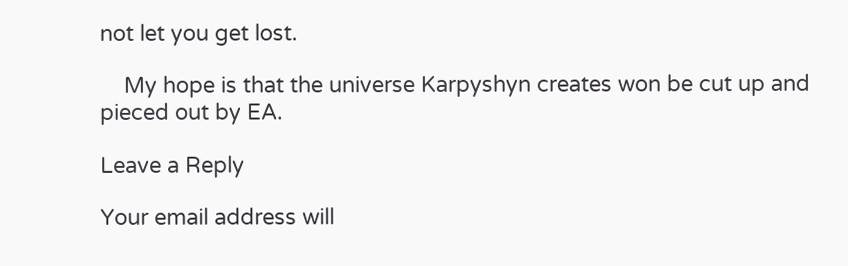not let you get lost.

    My hope is that the universe Karpyshyn creates won be cut up and pieced out by EA.

Leave a Reply

Your email address will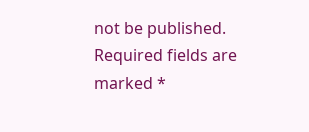not be published. Required fields are marked *